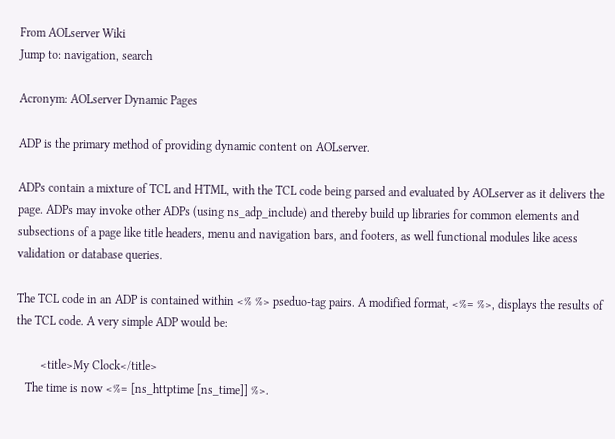From AOLserver Wiki
Jump to: navigation, search

Acronym: AOLserver Dynamic Pages

ADP is the primary method of providing dynamic content on AOLserver.

ADPs contain a mixture of TCL and HTML, with the TCL code being parsed and evaluated by AOLserver as it delivers the page. ADPs may invoke other ADPs (using ns_adp_include) and thereby build up libraries for common elements and subsections of a page like title headers, menu and navigation bars, and footers, as well functional modules like acess validation or database queries.

The TCL code in an ADP is contained within <% %> pseduo-tag pairs. A modified format, <%= %>, displays the results of the TCL code. A very simple ADP would be:

        <title>My Clock</title>
   The time is now <%= [ns_httptime [ns_time]] %>.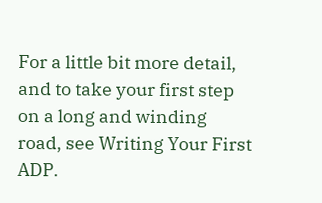For a little bit more detail, and to take your first step on a long and winding road, see Writing Your First ADP.